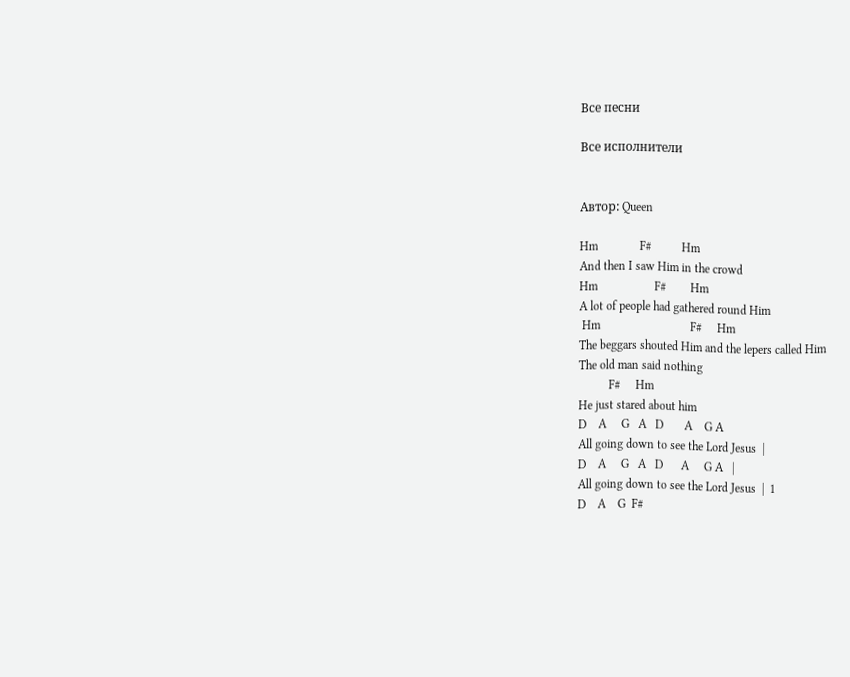Все песни

Все исполнители


Автор: Queen

Hm              F#          Hm
And then I saw Him in the crowd
Hm                   F#        Hm
A lot of people had gathered round Him
 Hm                              F#     Hm
The beggars shouted Him and the lepers called Him
The old man said nothing
          F#     Hm
He just stared about him
D    A     G   A   D       A    G A
All going down to see the Lord Jesus  |
D    A     G   A   D      A     G A   |
All going down to see the Lord Jesus  |  1
D    A    G  F#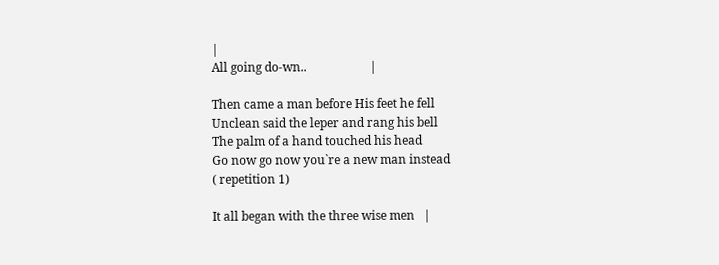|
All going do-wn..                     |

Then came a man before His feet he fell
Unclean said the leper and rang his bell
The palm of a hand touched his head
Go now go now you`re a new man instead
( repetition 1)

It all began with the three wise men   |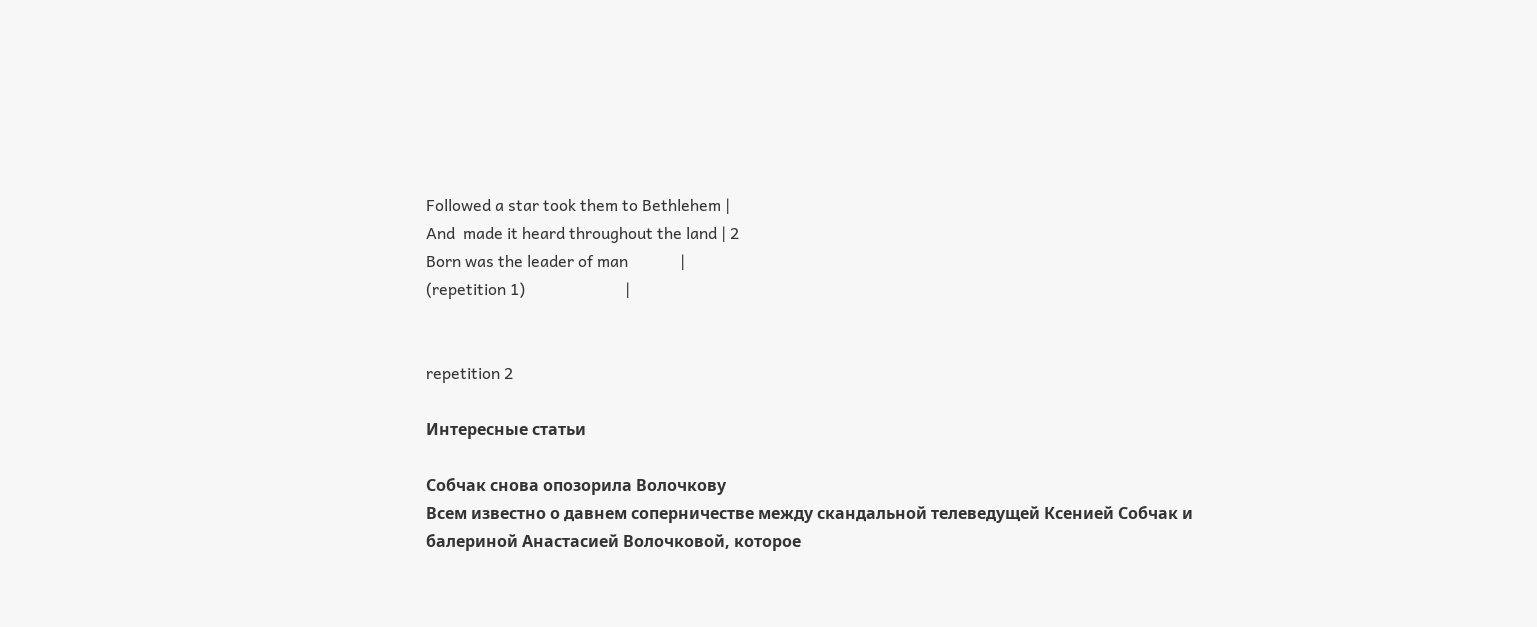Followed a star took them to Bethlehem |
And  made it heard throughout the land | 2
Born was the leader of man             |
(repetition 1)                         |


repetition 2

Интересные статьи

Собчак снова опозорила Волочкову
Всем известно о давнем соперничестве между скандальной телеведущей Ксенией Собчак и балериной Анастасией Волочковой, которое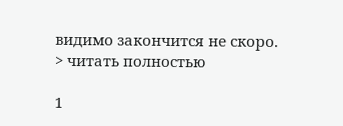видимо закончится не скоро.
> читать полностью

1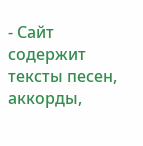- Сайт содержит тексты песен, аккорды,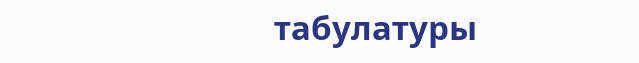табулатуры